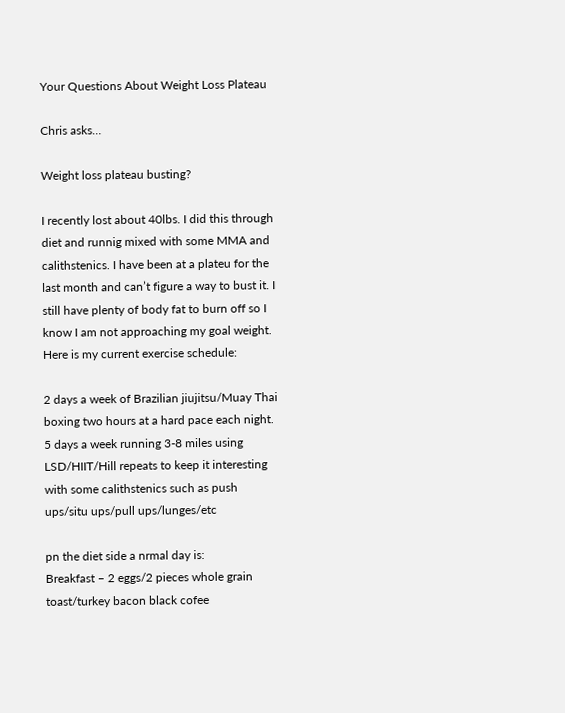Your Questions About Weight Loss Plateau

Chris asks…

Weight loss plateau busting?

I recently lost about 40lbs. I did this through diet and runnig mixed with some MMA and calithstenics. I have been at a plateu for the last month and can’t figure a way to bust it. I still have plenty of body fat to burn off so I know I am not approaching my goal weight. Here is my current exercise schedule:

2 days a week of Brazilian jiujitsu/Muay Thai boxing two hours at a hard pace each night.
5 days a week running 3-8 miles using LSD/HIIT/Hill repeats to keep it interesting with some calithstenics such as push ups/situ ups/pull ups/lunges/etc

pn the diet side a nrmal day is:
Breakfast – 2 eggs/2 pieces whole grain toast/turkey bacon black cofee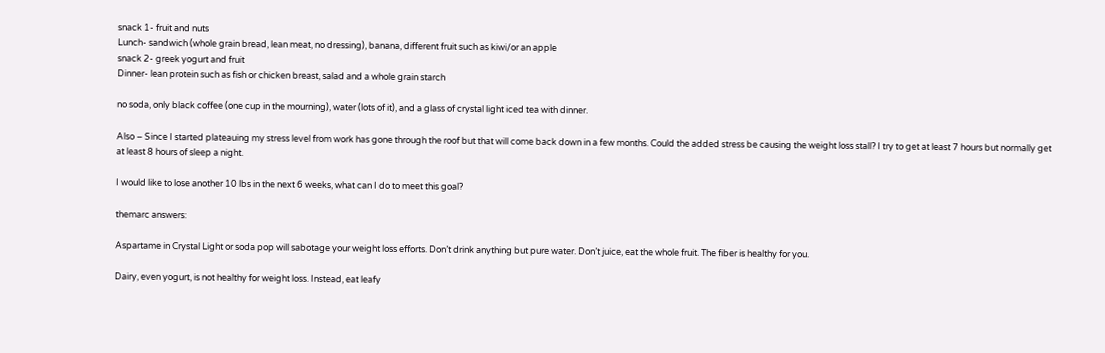snack 1- fruit and nuts
Lunch- sandwich (whole grain bread, lean meat, no dressing), banana, different fruit such as kiwi/or an apple
snack 2- greek yogurt and fruit
Dinner- lean protein such as fish or chicken breast, salad and a whole grain starch

no soda, only black coffee (one cup in the mourning), water (lots of it), and a glass of crystal light iced tea with dinner.

Also – Since I started plateauing my stress level from work has gone through the roof but that will come back down in a few months. Could the added stress be causing the weight loss stall? I try to get at least 7 hours but normally get at least 8 hours of sleep a night.

I would like to lose another 10 lbs in the next 6 weeks, what can I do to meet this goal?

themarc answers:

Aspartame in Crystal Light or soda pop will sabotage your weight loss efforts. Don’t drink anything but pure water. Don’t juice, eat the whole fruit. The fiber is healthy for you.

Dairy, even yogurt, is not healthy for weight loss. Instead, eat leafy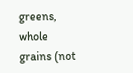greens, whole grains (not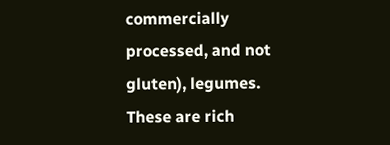commercially processed, and not gluten), legumes. These are rich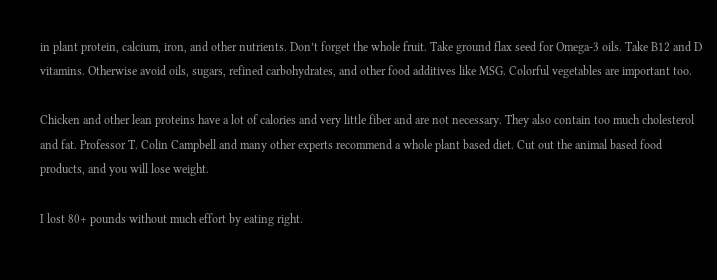in plant protein, calcium, iron, and other nutrients. Don’t forget the whole fruit. Take ground flax seed for Omega-3 oils. Take B12 and D vitamins. Otherwise avoid oils, sugars, refined carbohydrates, and other food additives like MSG. Colorful vegetables are important too.

Chicken and other lean proteins have a lot of calories and very little fiber and are not necessary. They also contain too much cholesterol and fat. Professor T. Colin Campbell and many other experts recommend a whole plant based diet. Cut out the animal based food products, and you will lose weight.

I lost 80+ pounds without much effort by eating right.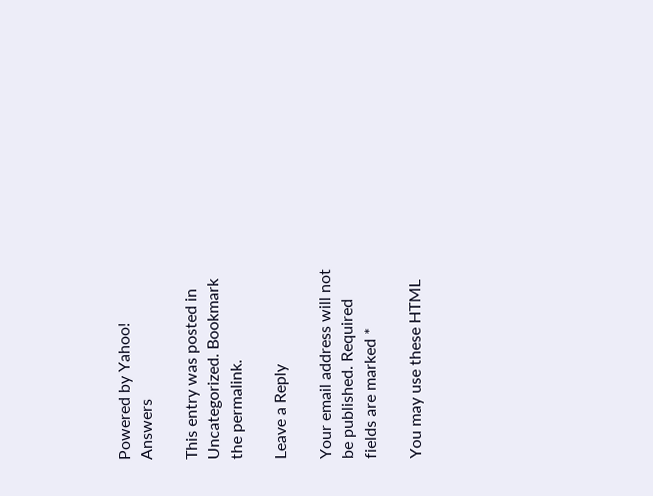Powered by Yahoo! Answers

This entry was posted in Uncategorized. Bookmark the permalink.

Leave a Reply

Your email address will not be published. Required fields are marked *

You may use these HTML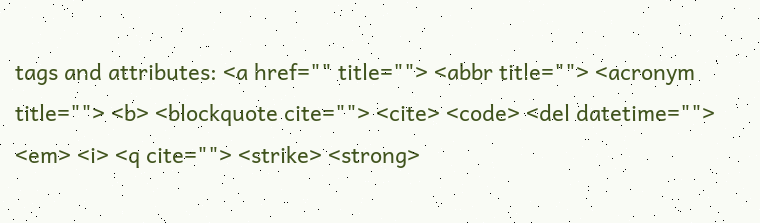tags and attributes: <a href="" title=""> <abbr title=""> <acronym title=""> <b> <blockquote cite=""> <cite> <code> <del datetime=""> <em> <i> <q cite=""> <strike> <strong>